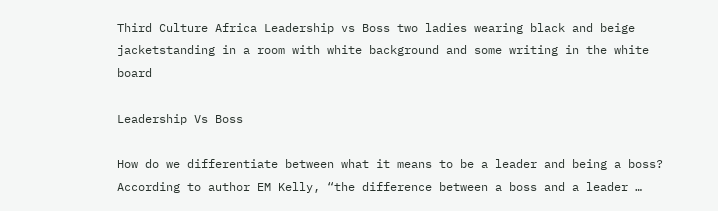Third Culture Africa Leadership vs Boss two ladies wearing black and beige jacketstanding in a room with white background and some writing in the white board

Leadership Vs Boss

How do we differentiate between what it means to be a leader and being a boss? According to author EM Kelly, “the difference between a boss and a leader …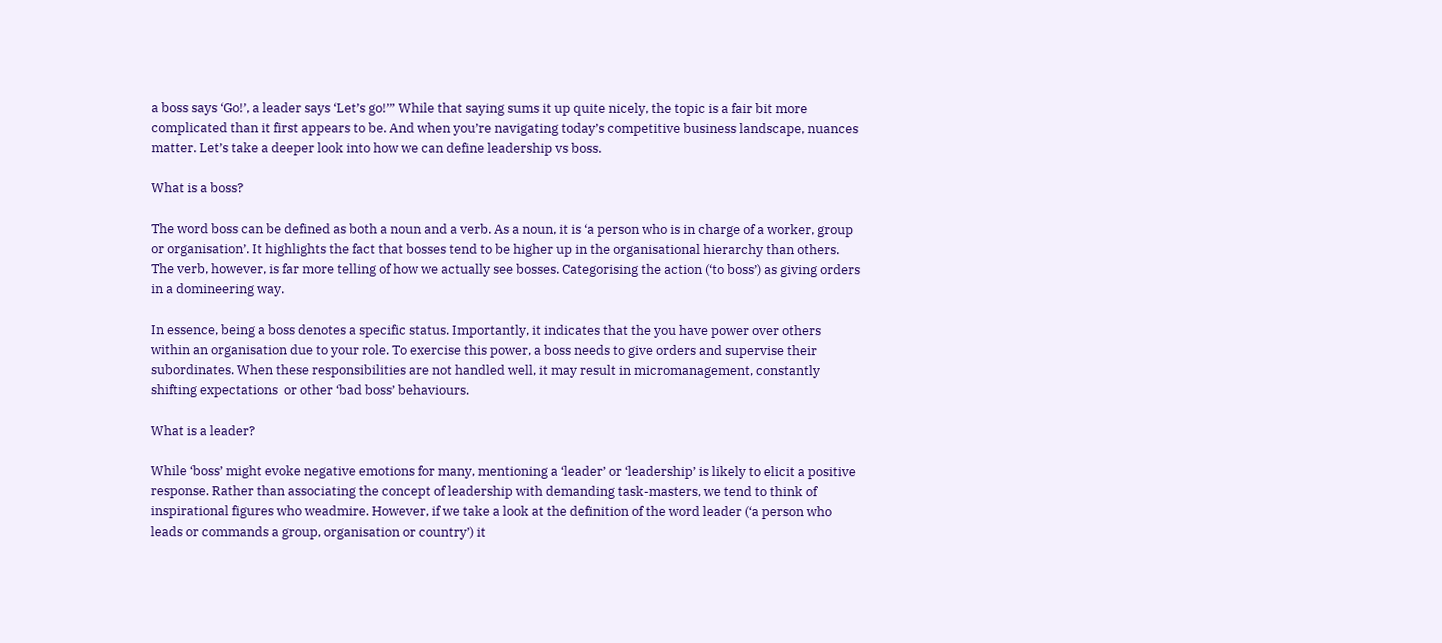a boss says ‘Go!’, a leader says ‘Let’s go!’” While that saying sums it up quite nicely, the topic is a fair bit more complicated than it first appears to be. And when you’re navigating today’s competitive business landscape, nuances matter. Let’s take a deeper look into how we can define leadership vs boss.

What is a boss?

The word boss can be defined as both a noun and a verb. As a noun, it is ‘a person who is in charge of a worker, group or organisation’. It highlights the fact that bosses tend to be higher up in the organisational hierarchy than others. The verb, however, is far more telling of how we actually see bosses. Categorising the action (‘to boss’) as giving orders in a domineering way.

In essence, being a boss denotes a specific status. Importantly, it indicates that the you have power over others within an organisation due to your role. To exercise this power, a boss needs to give orders and supervise their subordinates. When these responsibilities are not handled well, it may result in micromanagement, constantly shifting expectations  or other ‘bad boss’ behaviours.

What is a leader?

While ‘boss’ might evoke negative emotions for many, mentioning a ‘leader’ or ‘leadership’ is likely to elicit a positive response. Rather than associating the concept of leadership with demanding task-masters, we tend to think of inspirational figures who weadmire. However, if we take a look at the definition of the word leader (‘a person who leads or commands a group, organisation or country’) it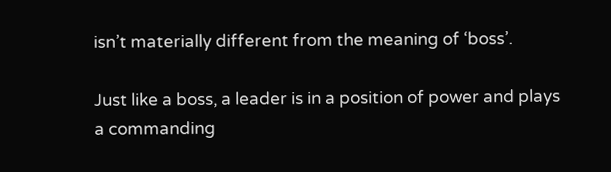isn’t materially different from the meaning of ‘boss’.

Just like a boss, a leader is in a position of power and plays a commanding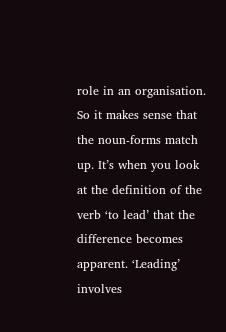role in an organisation. So it makes sense that the noun-forms match up. It’s when you look at the definition of the verb ‘to lead’ that the difference becomes apparent. ‘Leading’ involves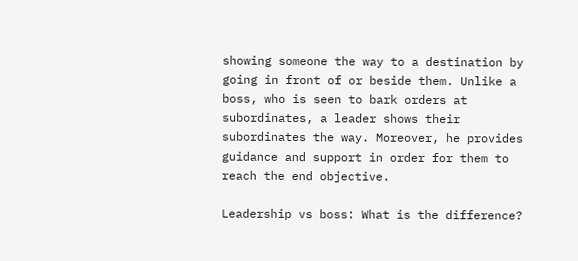showing someone the way to a destination by going in front of or beside them. Unlike a boss, who is seen to bark orders at subordinates, a leader shows their subordinates the way. Moreover, he provides guidance and support in order for them to reach the end objective.

Leadership vs boss: What is the difference?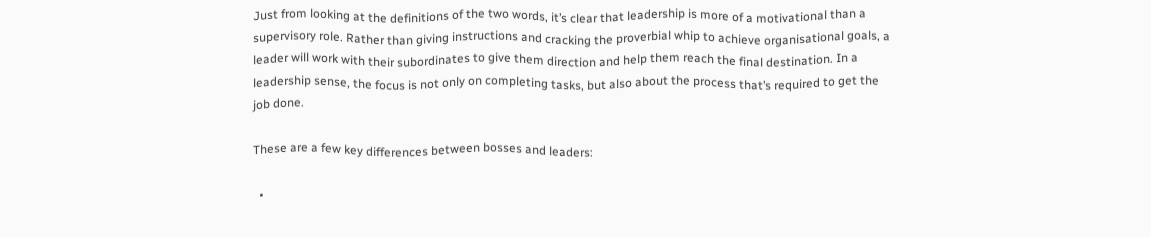Just from looking at the definitions of the two words, it’s clear that leadership is more of a motivational than a supervisory role. Rather than giving instructions and cracking the proverbial whip to achieve organisational goals, a leader will work with their subordinates to give them direction and help them reach the final destination. In a leadership sense, the focus is not only on completing tasks, but also about the process that’s required to get the job done.

These are a few key differences between bosses and leaders:

  •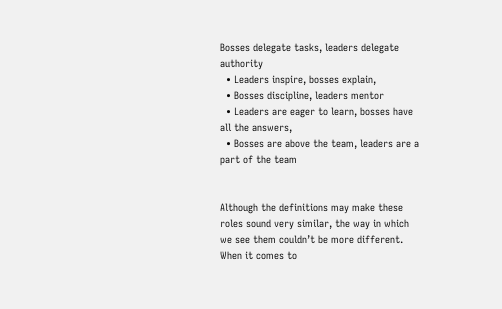Bosses delegate tasks, leaders delegate authority
  • Leaders inspire, bosses explain,
  • Bosses discipline, leaders mentor
  • Leaders are eager to learn, bosses have all the answers,
  • Bosses are above the team, leaders are a part of the team


Although the definitions may make these roles sound very similar, the way in which we see them couldn’t be more different. When it comes to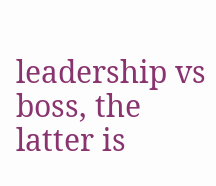leadership vs boss, the latter is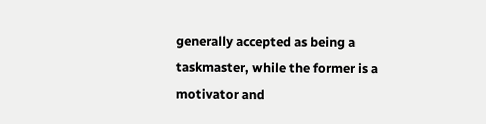generally accepted as being a taskmaster, while the former is a motivator and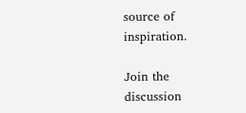source of inspiration.

Join the discussion